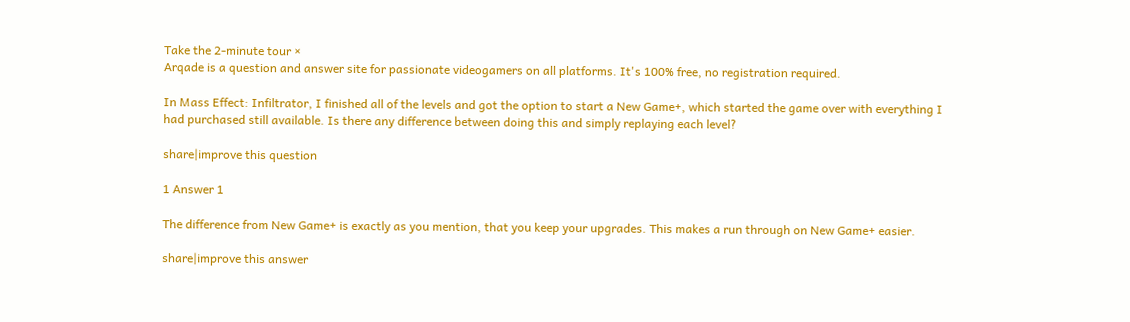Take the 2-minute tour ×
Arqade is a question and answer site for passionate videogamers on all platforms. It's 100% free, no registration required.

In Mass Effect: Infiltrator, I finished all of the levels and got the option to start a New Game+, which started the game over with everything I had purchased still available. Is there any difference between doing this and simply replaying each level?

share|improve this question

1 Answer 1

The difference from New Game+ is exactly as you mention, that you keep your upgrades. This makes a run through on New Game+ easier.

share|improve this answer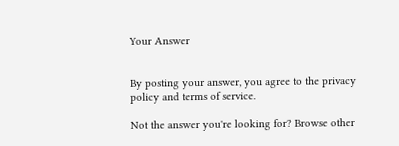Your Answer


By posting your answer, you agree to the privacy policy and terms of service.

Not the answer you're looking for? Browse other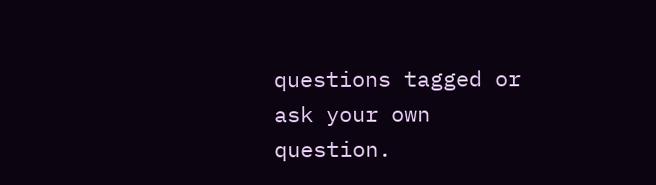questions tagged or ask your own question.